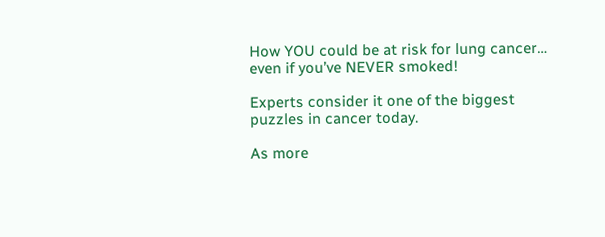How YOU could be at risk for lung cancer… even if you’ve NEVER smoked!

Experts consider it one of the biggest puzzles in cancer today.

As more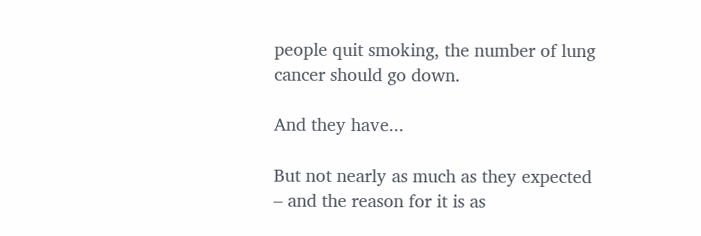people quit smoking, the number of lung cancer should go down.

And they have...

But not nearly as much as they expected – and the reason for it is as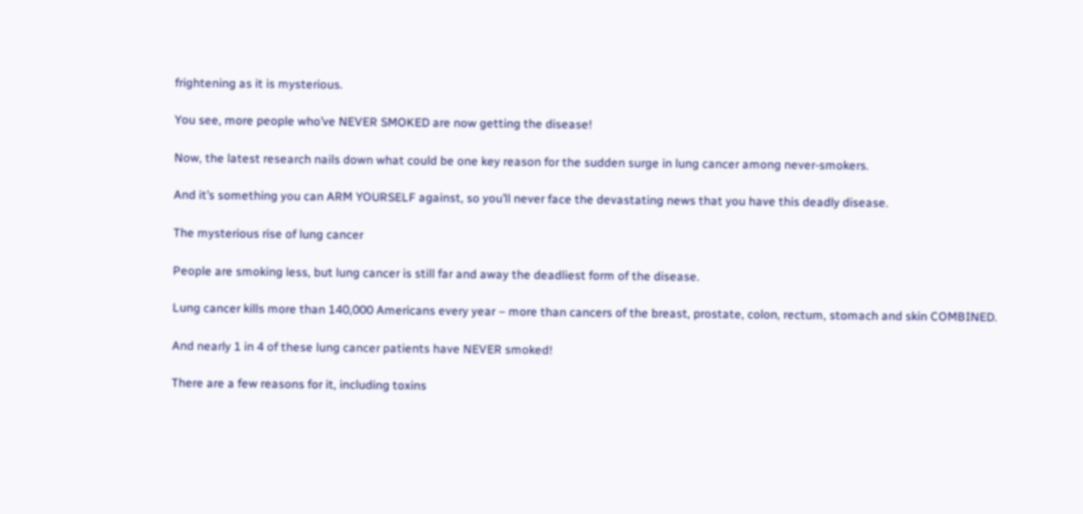frightening as it is mysterious.

You see, more people who’ve NEVER SMOKED are now getting the disease!

Now, the latest research nails down what could be one key reason for the sudden surge in lung cancer among never-smokers.

And it’s something you can ARM YOURSELF against, so you’ll never face the devastating news that you have this deadly disease.

The mysterious rise of lung cancer

People are smoking less, but lung cancer is still far and away the deadliest form of the disease.

Lung cancer kills more than 140,000 Americans every year – more than cancers of the breast, prostate, colon, rectum, stomach and skin COMBINED.

And nearly 1 in 4 of these lung cancer patients have NEVER smoked!

There are a few reasons for it, including toxins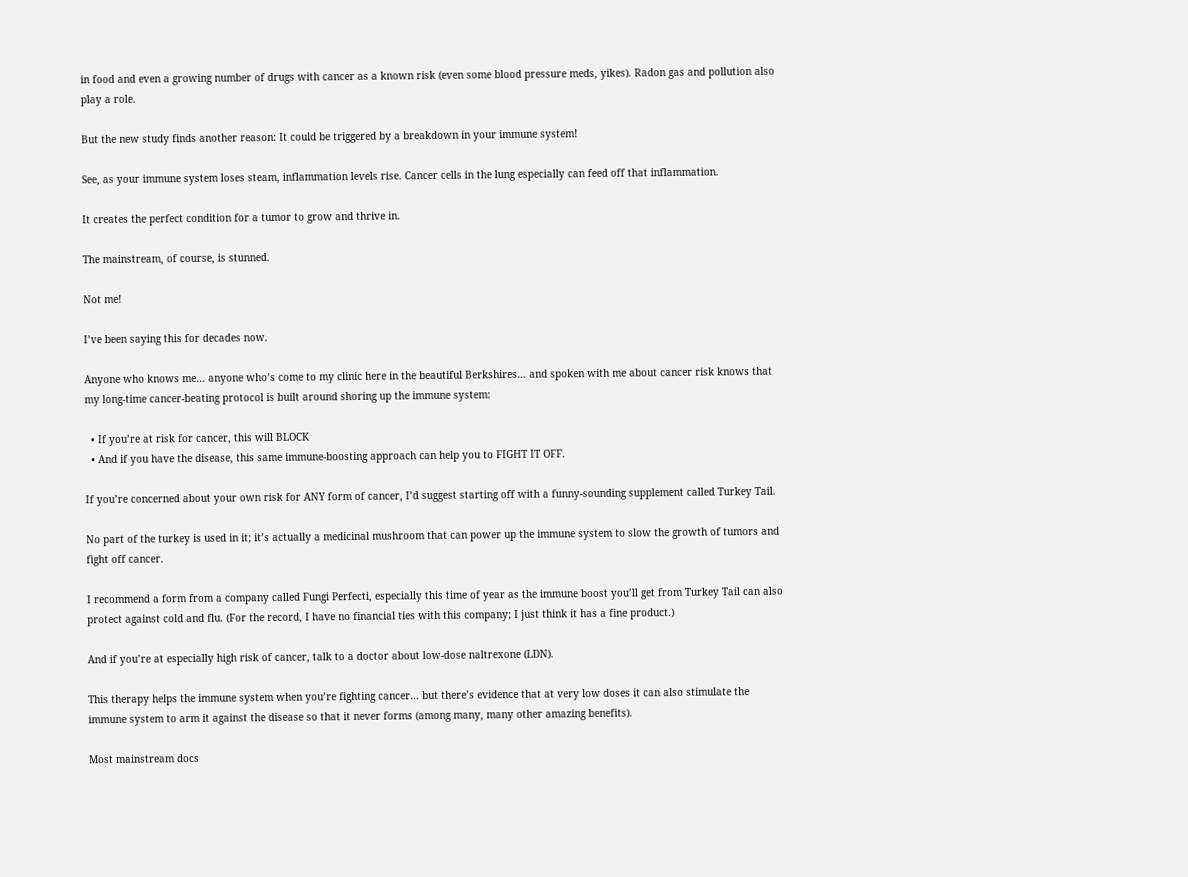in food and even a growing number of drugs with cancer as a known risk (even some blood pressure meds, yikes). Radon gas and pollution also play a role.

But the new study finds another reason: It could be triggered by a breakdown in your immune system!

See, as your immune system loses steam, inflammation levels rise. Cancer cells in the lung especially can feed off that inflammation.

It creates the perfect condition for a tumor to grow and thrive in.

The mainstream, of course, is stunned.

Not me!

I’ve been saying this for decades now.

Anyone who knows me… anyone who’s come to my clinic here in the beautiful Berkshires… and spoken with me about cancer risk knows that my long-time cancer-beating protocol is built around shoring up the immune system:

  • If you’re at risk for cancer, this will BLOCK
  • And if you have the disease, this same immune-boosting approach can help you to FIGHT IT OFF.

If you’re concerned about your own risk for ANY form of cancer, I’d suggest starting off with a funny-sounding supplement called Turkey Tail.

No part of the turkey is used in it; it’s actually a medicinal mushroom that can power up the immune system to slow the growth of tumors and fight off cancer.

I recommend a form from a company called Fungi Perfecti, especially this time of year as the immune boost you’ll get from Turkey Tail can also protect against cold and flu. (For the record, I have no financial ties with this company; I just think it has a fine product.)

And if you’re at especially high risk of cancer, talk to a doctor about low-dose naltrexone (LDN).

This therapy helps the immune system when you’re fighting cancer… but there’s evidence that at very low doses it can also stimulate the immune system to arm it against the disease so that it never forms (among many, many other amazing benefits).

Most mainstream docs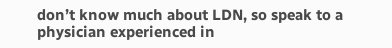don’t know much about LDN, so speak to a physician experienced in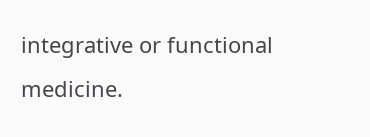integrative or functional medicine.